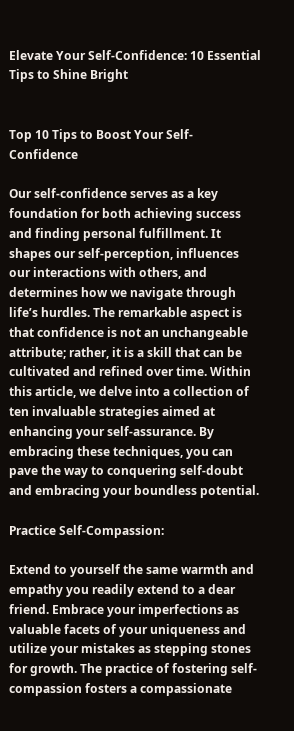Elevate Your Self-Confidence: 10 Essential Tips to Shine Bright


Top 10 Tips to Boost Your Self-Confidence

Our self-confidence serves as a key foundation for both achieving success and finding personal fulfillment. It shapes our self-perception, influences our interactions with others, and determines how we navigate through life’s hurdles. The remarkable aspect is that confidence is not an unchangeable attribute; rather, it is a skill that can be cultivated and refined over time. Within this article, we delve into a collection of ten invaluable strategies aimed at enhancing your self-assurance. By embracing these techniques, you can pave the way to conquering self-doubt and embracing your boundless potential.

Practice Self-Compassion:

Extend to yourself the same warmth and empathy you readily extend to a dear friend. Embrace your imperfections as valuable facets of your uniqueness and utilize your mistakes as stepping stones for growth. The practice of fostering self-compassion fosters a compassionate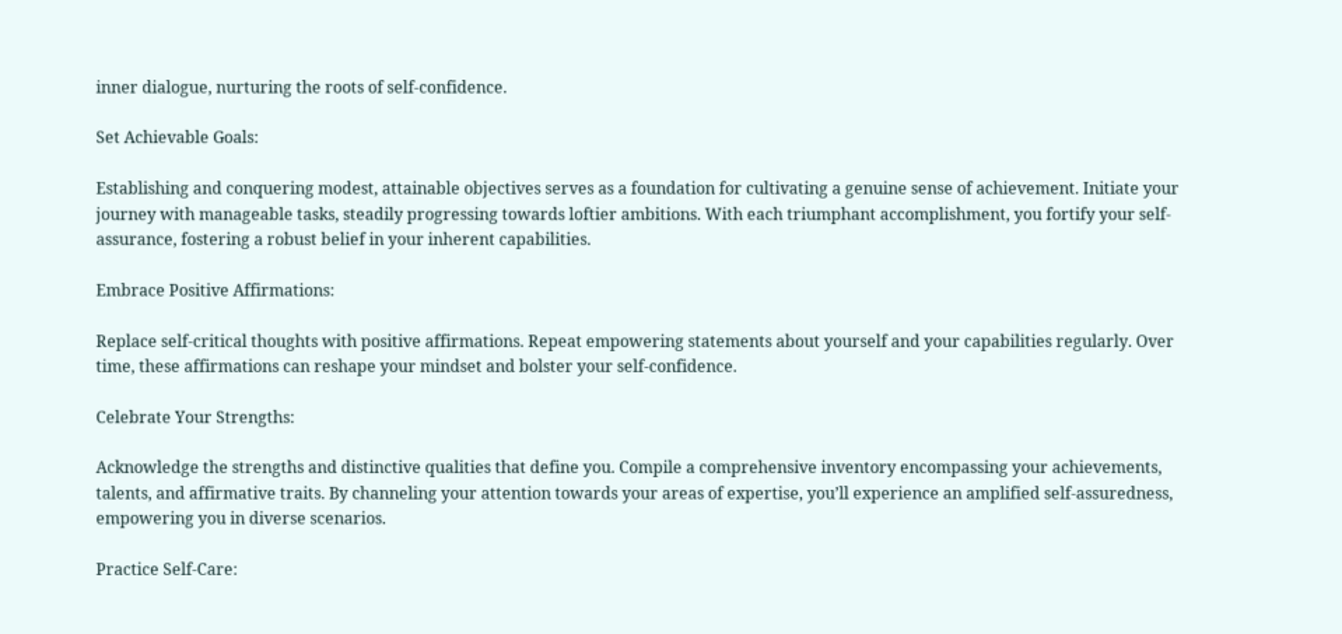inner dialogue, nurturing the roots of self-confidence.

Set Achievable Goals:

Establishing and conquering modest, attainable objectives serves as a foundation for cultivating a genuine sense of achievement. Initiate your journey with manageable tasks, steadily progressing towards loftier ambitions. With each triumphant accomplishment, you fortify your self-assurance, fostering a robust belief in your inherent capabilities.

Embrace Positive Affirmations:

Replace self-critical thoughts with positive affirmations. Repeat empowering statements about yourself and your capabilities regularly. Over time, these affirmations can reshape your mindset and bolster your self-confidence.

Celebrate Your Strengths:

Acknowledge the strengths and distinctive qualities that define you. Compile a comprehensive inventory encompassing your achievements, talents, and affirmative traits. By channeling your attention towards your areas of expertise, you’ll experience an amplified self-assuredness, empowering you in diverse scenarios.

Practice Self-Care: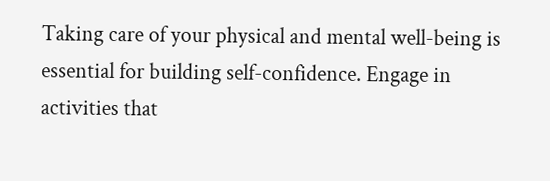Taking care of your physical and mental well-being is essential for building self-confidence. Engage in activities that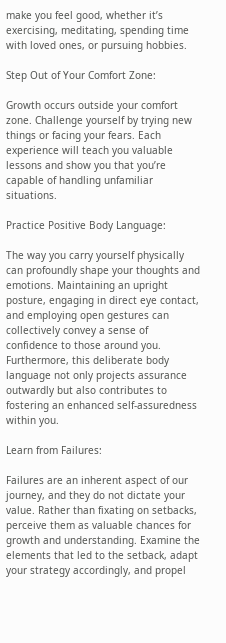make you feel good, whether it’s exercising, meditating, spending time with loved ones, or pursuing hobbies.

Step Out of Your Comfort Zone:

Growth occurs outside your comfort zone. Challenge yourself by trying new things or facing your fears. Each experience will teach you valuable lessons and show you that you’re capable of handling unfamiliar situations.

Practice Positive Body Language:

The way you carry yourself physically can profoundly shape your thoughts and emotions. Maintaining an upright posture, engaging in direct eye contact, and employing open gestures can collectively convey a sense of confidence to those around you. Furthermore, this deliberate body language not only projects assurance outwardly but also contributes to fostering an enhanced self-assuredness within you.

Learn from Failures:

Failures are an inherent aspect of our journey, and they do not dictate your value. Rather than fixating on setbacks, perceive them as valuable chances for growth and understanding. Examine the elements that led to the setback, adapt your strategy accordingly, and propel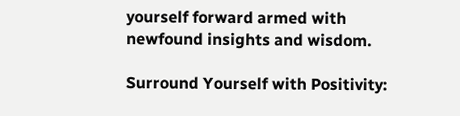yourself forward armed with newfound insights and wisdom.

Surround Yourself with Positivity: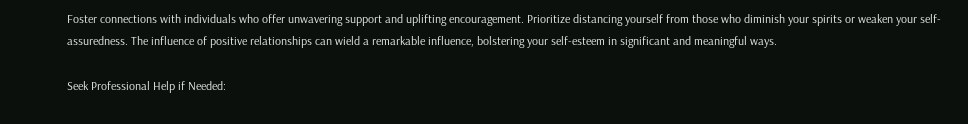Foster connections with individuals who offer unwavering support and uplifting encouragement. Prioritize distancing yourself from those who diminish your spirits or weaken your self-assuredness. The influence of positive relationships can wield a remarkable influence, bolstering your self-esteem in significant and meaningful ways.

Seek Professional Help if Needed: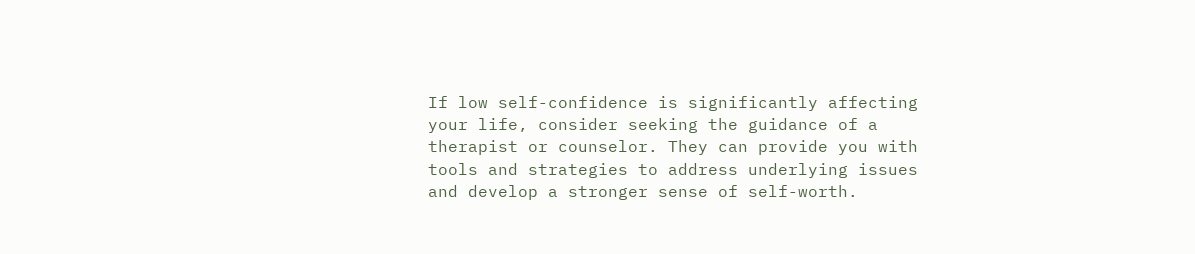If low self-confidence is significantly affecting your life, consider seeking the guidance of a therapist or counselor. They can provide you with tools and strategies to address underlying issues and develop a stronger sense of self-worth.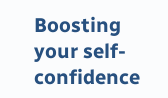Boosting your self-confidence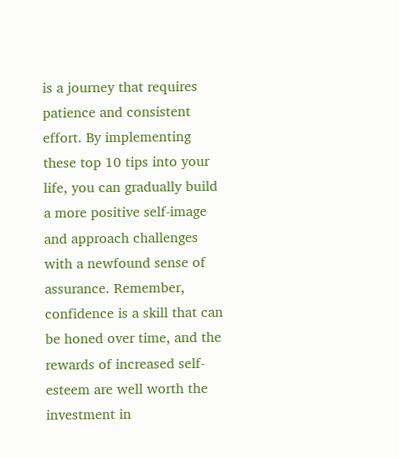is a journey that requires patience and consistent effort. By implementing these top 10 tips into your life, you can gradually build a more positive self-image and approach challenges with a newfound sense of assurance. Remember, confidence is a skill that can be honed over time, and the rewards of increased self-esteem are well worth the investment in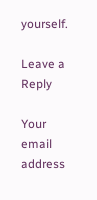yourself.

Leave a Reply

Your email address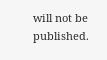will not be published.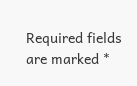Required fields are marked *